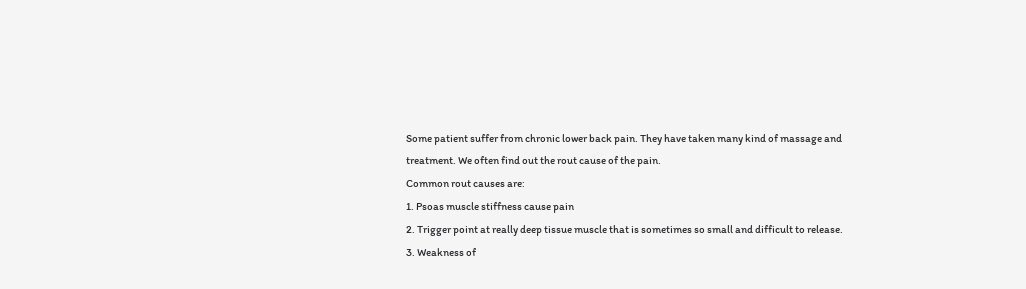Some patient suffer from chronic lower back pain. They have taken many kind of massage and treatment. We often find out the rout cause of the pain.
Common rout causes are:
1. Psoas muscle stiffness cause pain
2. Trigger point at really deep tissue muscle that is sometimes so small and difficult to release.
3. Weakness of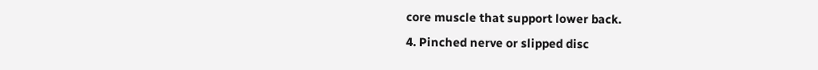core muscle that support lower back.
4. Pinched nerve or slipped disc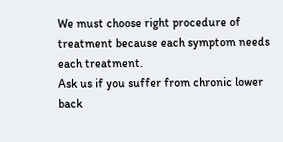We must choose right procedure of treatment because each symptom needs each treatment.
Ask us if you suffer from chronic lower back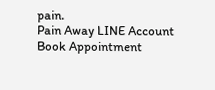pain.
Pain Away LINE Account
Book Appointment